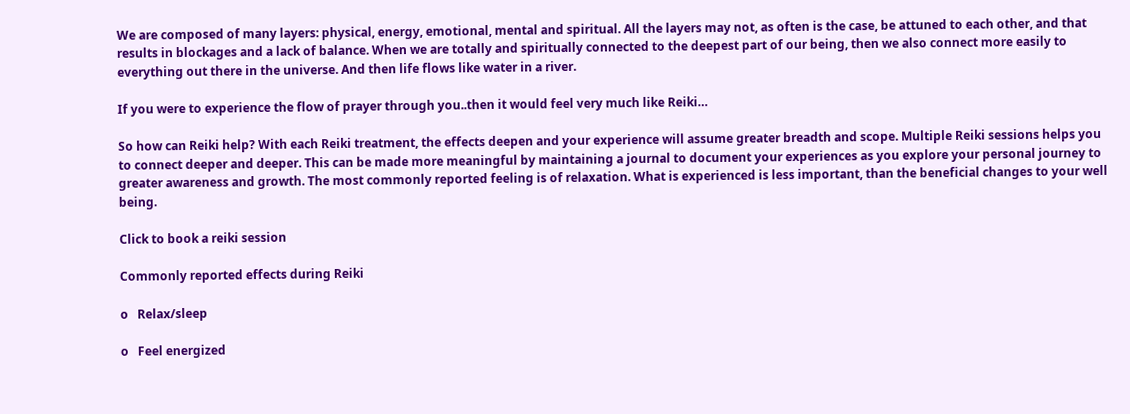We are composed of many layers: physical, energy, emotional, mental and spiritual. All the layers may not, as often is the case, be attuned to each other, and that results in blockages and a lack of balance. When we are totally and spiritually connected to the deepest part of our being, then we also connect more easily to everything out there in the universe. And then life flows like water in a river.

If you were to experience the flow of prayer through you..then it would feel very much like Reiki…

So how can Reiki help? With each Reiki treatment, the effects deepen and your experience will assume greater breadth and scope. Multiple Reiki sessions helps you to connect deeper and deeper. This can be made more meaningful by maintaining a journal to document your experiences as you explore your personal journey to greater awareness and growth. The most commonly reported feeling is of relaxation. What is experienced is less important, than the beneficial changes to your well being.

Click to book a reiki session

Commonly reported effects during Reiki

o   Relax/sleep

o   Feel energized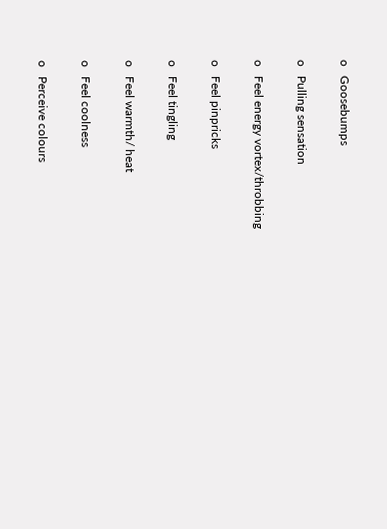o   Goosebumps

o   Pulling sensation

o   Feel energy vortex/throbbing

o   Feel pinpricks

o   Feel tingling

o   Feel warmth/ heat

o   Feel coolness

o   Perceive colours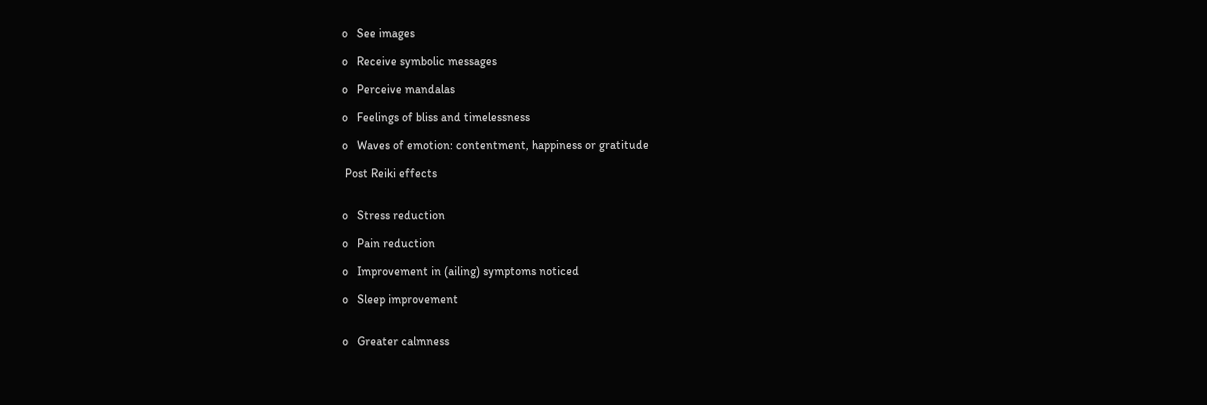o   See images

o   Receive symbolic messages

o   Perceive mandalas

o   Feelings of bliss and timelessness

o   Waves of emotion: contentment, happiness or gratitude

 Post Reiki effects


o   Stress reduction

o   Pain reduction

o   Improvement in (ailing) symptoms noticed

o   Sleep improvement


o   Greater calmness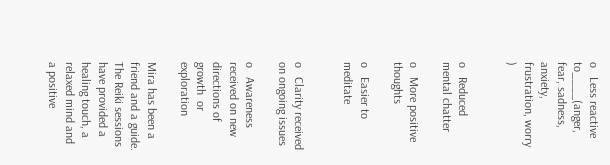o   Less reactive to____(anger, fear, sadness, anxiety, frustration, worry )


o   Reduced mental chatter

o   More positive thoughts

o   Easier to meditate


o   Clarity received on ongoing issues

o   Awareness received on new directions of growth  or exploration

Mira has been a friend and a guide. The Reiki sessions have provided a healing touch, a relaxed mind and a positive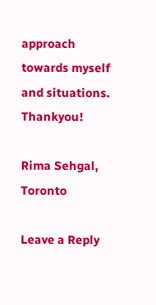approach towards myself and situations. Thankyou!

Rima Sehgal, Toronto

Leave a Reply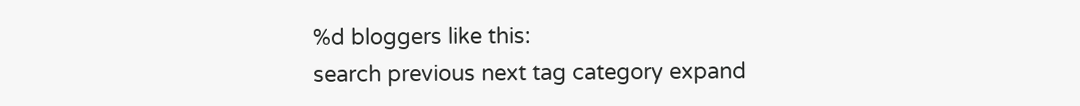%d bloggers like this:
search previous next tag category expand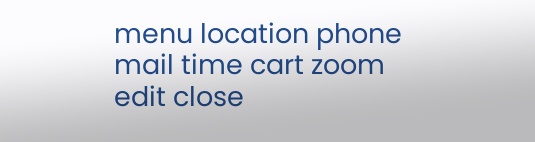menu location phone mail time cart zoom edit close